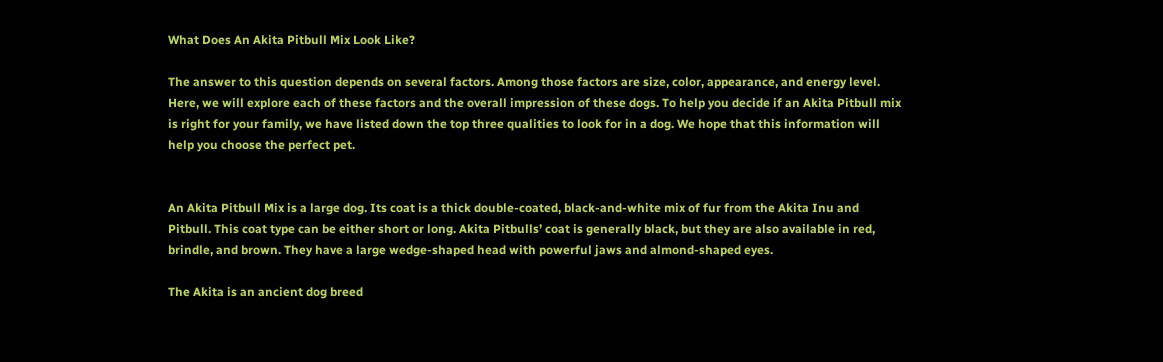What Does An Akita Pitbull Mix Look Like?

The answer to this question depends on several factors. Among those factors are size, color, appearance, and energy level. Here, we will explore each of these factors and the overall impression of these dogs. To help you decide if an Akita Pitbull mix is right for your family, we have listed down the top three qualities to look for in a dog. We hope that this information will help you choose the perfect pet.


An Akita Pitbull Mix is a large dog. Its coat is a thick double-coated, black-and-white mix of fur from the Akita Inu and Pitbull. This coat type can be either short or long. Akita Pitbulls’ coat is generally black, but they are also available in red, brindle, and brown. They have a large wedge-shaped head with powerful jaws and almond-shaped eyes.

The Akita is an ancient dog breed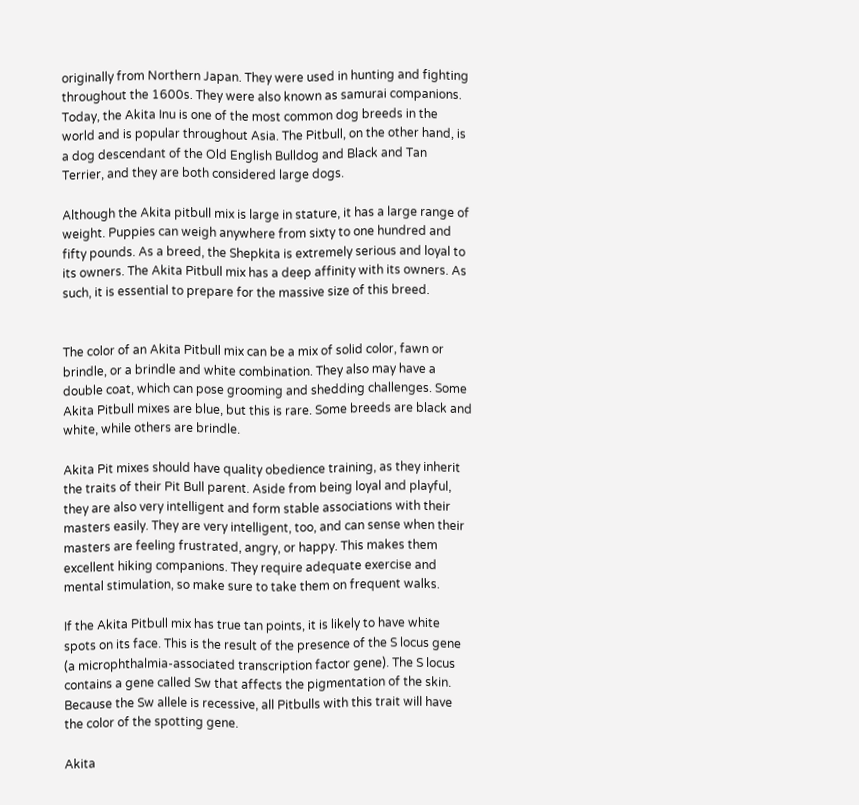originally from Northern Japan. They were used in hunting and fighting throughout the 1600s. They were also known as samurai companions. Today, the Akita Inu is one of the most common dog breeds in the world and is popular throughout Asia. The Pitbull, on the other hand, is a dog descendant of the Old English Bulldog and Black and Tan Terrier, and they are both considered large dogs.

Although the Akita pitbull mix is large in stature, it has a large range of weight. Puppies can weigh anywhere from sixty to one hundred and fifty pounds. As a breed, the Shepkita is extremely serious and loyal to its owners. The Akita Pitbull mix has a deep affinity with its owners. As such, it is essential to prepare for the massive size of this breed.


The color of an Akita Pitbull mix can be a mix of solid color, fawn or brindle, or a brindle and white combination. They also may have a double coat, which can pose grooming and shedding challenges. Some Akita Pitbull mixes are blue, but this is rare. Some breeds are black and white, while others are brindle.

Akita Pit mixes should have quality obedience training, as they inherit the traits of their Pit Bull parent. Aside from being loyal and playful, they are also very intelligent and form stable associations with their masters easily. They are very intelligent, too, and can sense when their masters are feeling frustrated, angry, or happy. This makes them excellent hiking companions. They require adequate exercise and mental stimulation, so make sure to take them on frequent walks.

If the Akita Pitbull mix has true tan points, it is likely to have white spots on its face. This is the result of the presence of the S locus gene (a microphthalmia-associated transcription factor gene). The S locus contains a gene called Sw that affects the pigmentation of the skin. Because the Sw allele is recessive, all Pitbulls with this trait will have the color of the spotting gene.

Akita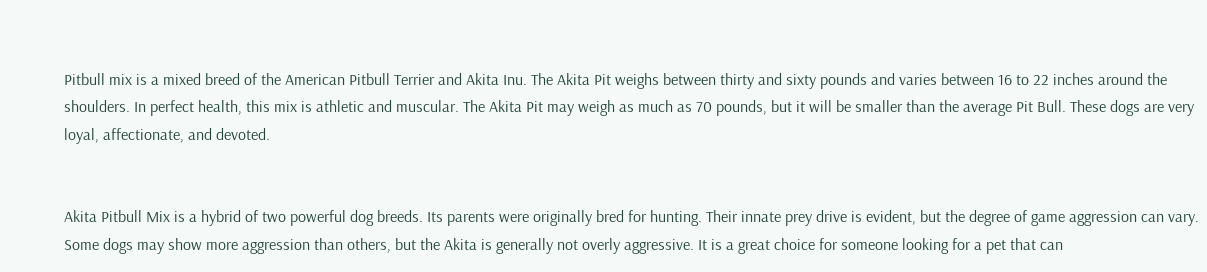Pitbull mix is a mixed breed of the American Pitbull Terrier and Akita Inu. The Akita Pit weighs between thirty and sixty pounds and varies between 16 to 22 inches around the shoulders. In perfect health, this mix is athletic and muscular. The Akita Pit may weigh as much as 70 pounds, but it will be smaller than the average Pit Bull. These dogs are very loyal, affectionate, and devoted.


Akita Pitbull Mix is a hybrid of two powerful dog breeds. Its parents were originally bred for hunting. Their innate prey drive is evident, but the degree of game aggression can vary. Some dogs may show more aggression than others, but the Akita is generally not overly aggressive. It is a great choice for someone looking for a pet that can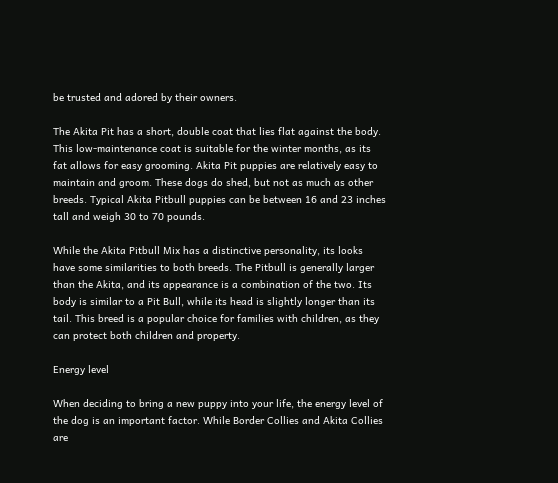be trusted and adored by their owners.

The Akita Pit has a short, double coat that lies flat against the body. This low-maintenance coat is suitable for the winter months, as its fat allows for easy grooming. Akita Pit puppies are relatively easy to maintain and groom. These dogs do shed, but not as much as other breeds. Typical Akita Pitbull puppies can be between 16 and 23 inches tall and weigh 30 to 70 pounds.

While the Akita Pitbull Mix has a distinctive personality, its looks have some similarities to both breeds. The Pitbull is generally larger than the Akita, and its appearance is a combination of the two. Its body is similar to a Pit Bull, while its head is slightly longer than its tail. This breed is a popular choice for families with children, as they can protect both children and property.

Energy level

When deciding to bring a new puppy into your life, the energy level of the dog is an important factor. While Border Collies and Akita Collies are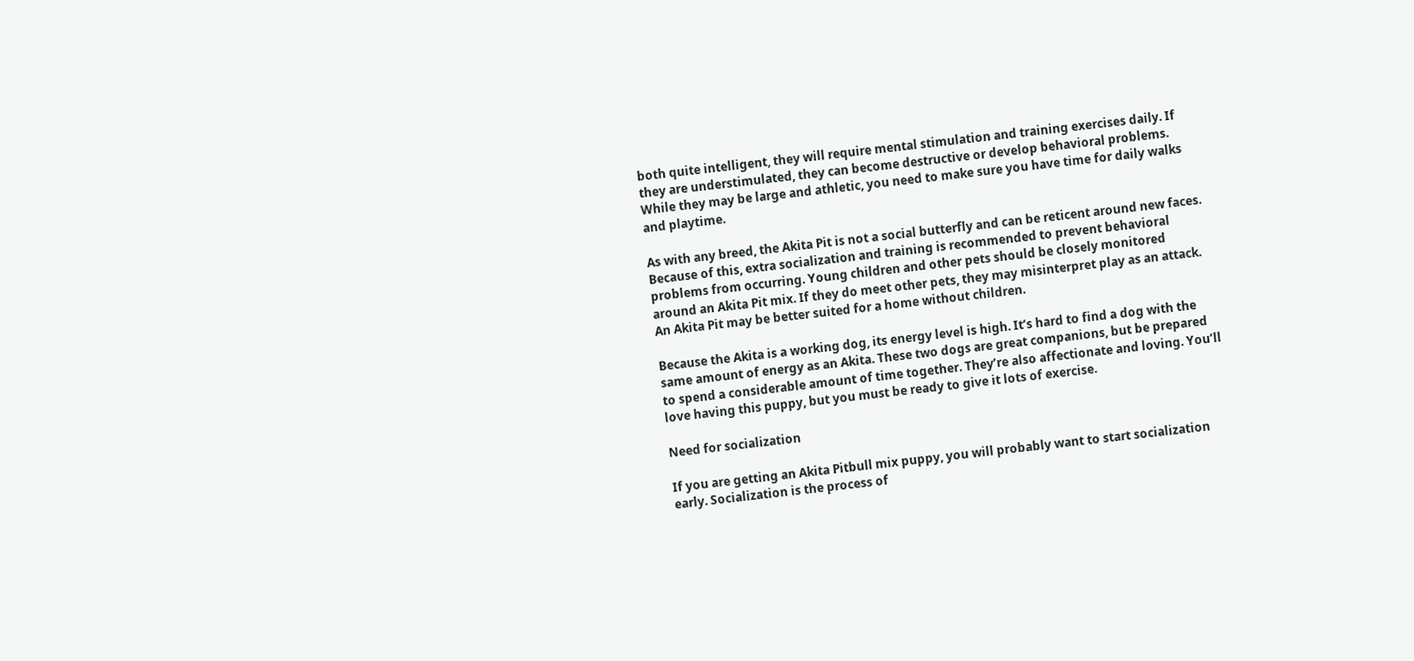both quite intelligent, they will require mental stimulation and training exercises daily. If they are understimulated, they can become destructive or develop behavioral problems. While they may be large and athletic, you need to make sure you have time for daily walks and playtime.

As with any breed, the Akita Pit is not a social butterfly and can be reticent around new faces. Because of this, extra socialization and training is recommended to prevent behavioral problems from occurring. Young children and other pets should be closely monitored around an Akita Pit mix. If they do meet other pets, they may misinterpret play as an attack. An Akita Pit may be better suited for a home without children.

Because the Akita is a working dog, its energy level is high. It’s hard to find a dog with the same amount of energy as an Akita. These two dogs are great companions, but be prepared to spend a considerable amount of time together. They’re also affectionate and loving. You’ll love having this puppy, but you must be ready to give it lots of exercise.

Need for socialization

If you are getting an Akita Pitbull mix puppy, you will probably want to start socialization early. Socialization is the process of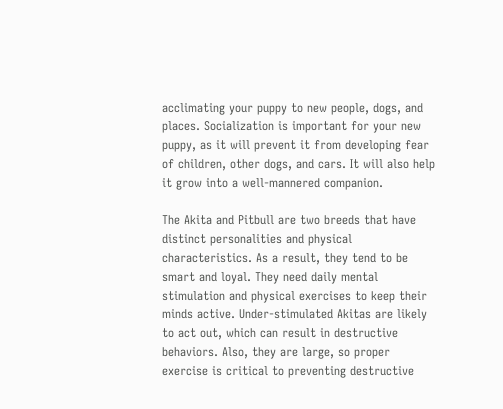acclimating your puppy to new people, dogs, and places. Socialization is important for your new puppy, as it will prevent it from developing fear of children, other dogs, and cars. It will also help it grow into a well-mannered companion.

The Akita and Pitbull are two breeds that have distinct personalities and physical characteristics. As a result, they tend to be smart and loyal. They need daily mental stimulation and physical exercises to keep their minds active. Under-stimulated Akitas are likely to act out, which can result in destructive behaviors. Also, they are large, so proper exercise is critical to preventing destructive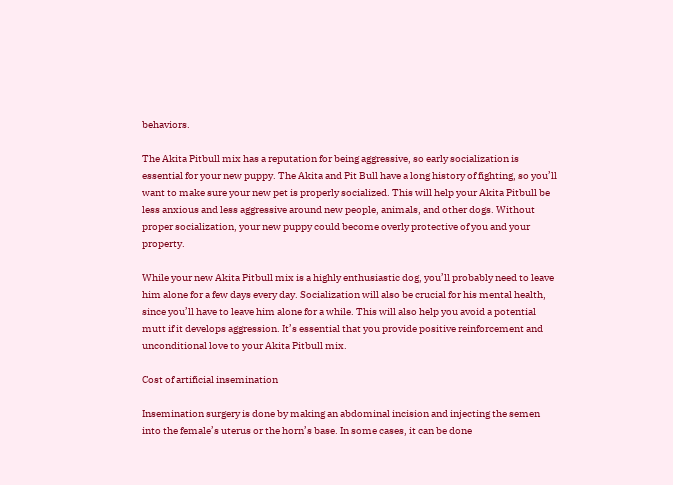behaviors.

The Akita Pitbull mix has a reputation for being aggressive, so early socialization is essential for your new puppy. The Akita and Pit Bull have a long history of fighting, so you’ll want to make sure your new pet is properly socialized. This will help your Akita Pitbull be less anxious and less aggressive around new people, animals, and other dogs. Without proper socialization, your new puppy could become overly protective of you and your property.

While your new Akita Pitbull mix is a highly enthusiastic dog, you’ll probably need to leave him alone for a few days every day. Socialization will also be crucial for his mental health, since you’ll have to leave him alone for a while. This will also help you avoid a potential mutt if it develops aggression. It’s essential that you provide positive reinforcement and unconditional love to your Akita Pitbull mix.

Cost of artificial insemination

Insemination surgery is done by making an abdominal incision and injecting the semen into the female’s uterus or the horn’s base. In some cases, it can be done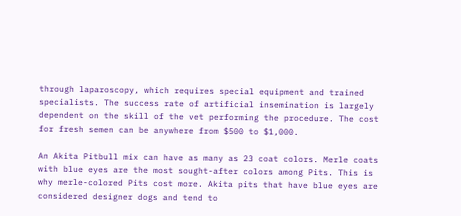through laparoscopy, which requires special equipment and trained specialists. The success rate of artificial insemination is largely dependent on the skill of the vet performing the procedure. The cost for fresh semen can be anywhere from $500 to $1,000.

An Akita Pitbull mix can have as many as 23 coat colors. Merle coats with blue eyes are the most sought-after colors among Pits. This is why merle-colored Pits cost more. Akita pits that have blue eyes are considered designer dogs and tend to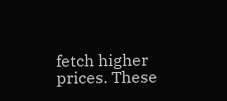fetch higher prices. These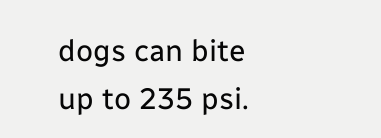dogs can bite up to 235 psi.